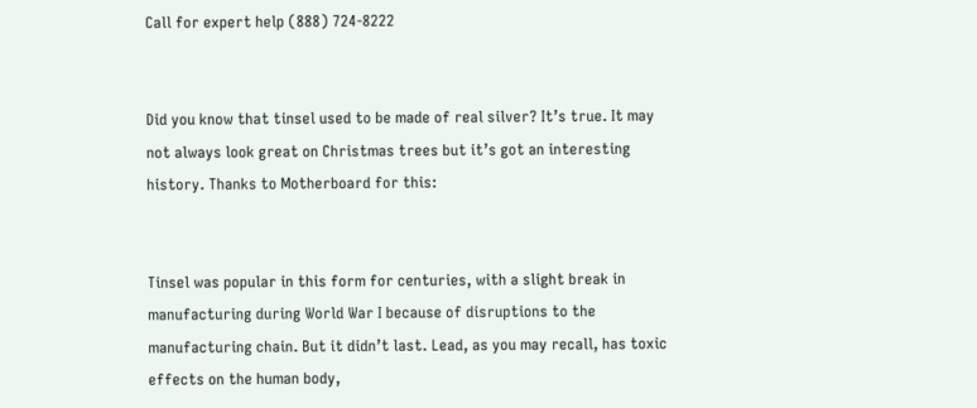Call for expert help (888) 724-8222


Did you know that tinsel used to be made of real silver? It’s true. It may not always look great on Christmas trees but it’s got an interesting history. Thanks to Motherboard for this:


Tinsel was popular in this form for centuries, with a slight break in manufacturing during World War I because of disruptions to the manufacturing chain. But it didn’t last. Lead, as you may recall, has toxic effects on the human body,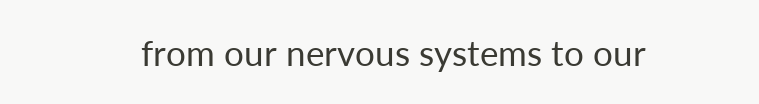from our nervous systems to our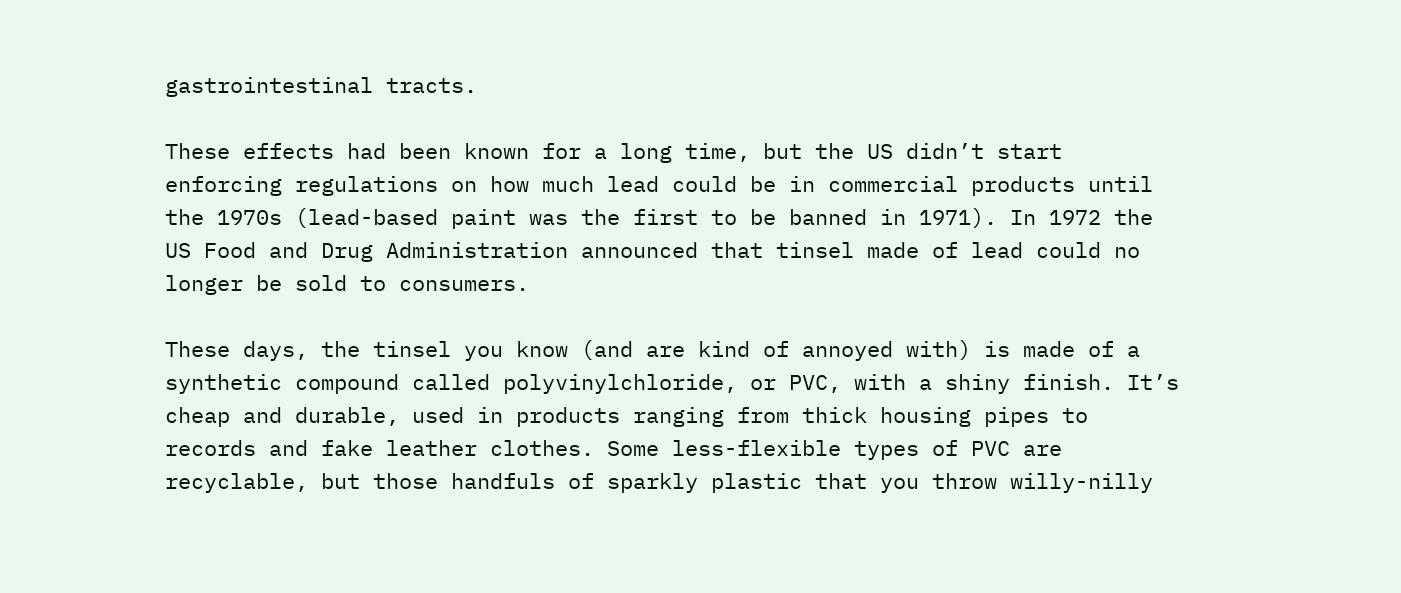gastrointestinal tracts.

These effects had been known for a long time, but the US didn’t start enforcing regulations on how much lead could be in commercial products until the 1970s (lead-based paint was the first to be banned in 1971). In 1972 the US Food and Drug Administration announced that tinsel made of lead could no longer be sold to consumers.

These days, the tinsel you know (and are kind of annoyed with) is made of a synthetic compound called polyvinylchloride, or PVC, with a shiny finish. It’s cheap and durable, used in products ranging from thick housing pipes to records and fake leather clothes. Some less-flexible types of PVC are recyclable, but those handfuls of sparkly plastic that you throw willy-nilly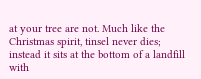at your tree are not. Much like the Christmas spirit, tinsel never dies; instead it sits at the bottom of a landfill with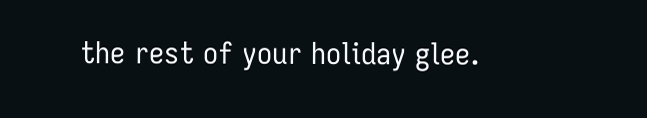the rest of your holiday glee.